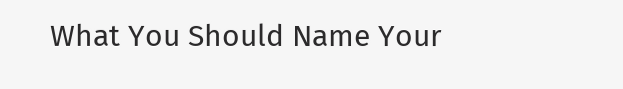What You Should Name Your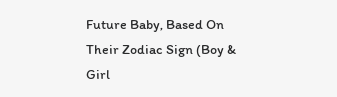Future Baby, Based On Their Zodiac Sign (Boy & Girl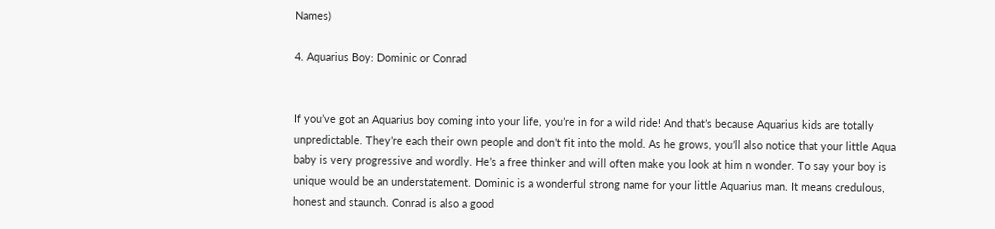Names)

4. Aquarius Boy: Dominic or Conrad


If you’ve got an Aquarius boy coming into your life, you’re in for a wild ride! And that’s because Aquarius kids are totally unpredictable. They’re each their own people and don’t fit into the mold. As he grows, you’ll also notice that your little Aqua baby is very progressive and wordly. He’s a free thinker and will often make you look at him n wonder. To say your boy is unique would be an understatement. Dominic is a wonderful strong name for your little Aquarius man. It means credulous, honest and staunch. Conrad is also a good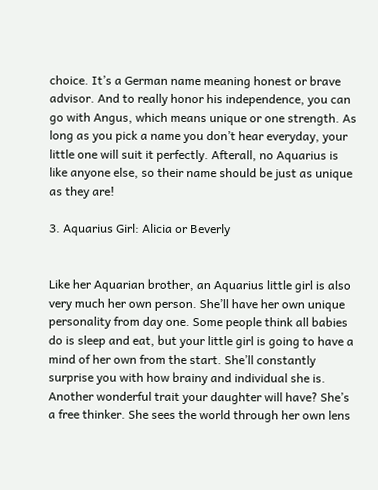choice. It’s a German name meaning honest or brave advisor. And to really honor his independence, you can go with Angus, which means unique or one strength. As long as you pick a name you don’t hear everyday, your little one will suit it perfectly. Afterall, no Aquarius is like anyone else, so their name should be just as unique as they are!

3. Aquarius Girl: Alicia or Beverly


Like her Aquarian brother, an Aquarius little girl is also very much her own person. She’ll have her own unique personality from day one. Some people think all babies do is sleep and eat, but your little girl is going to have a mind of her own from the start. She’ll constantly surprise you with how brainy and individual she is. Another wonderful trait your daughter will have? She’s a free thinker. She sees the world through her own lens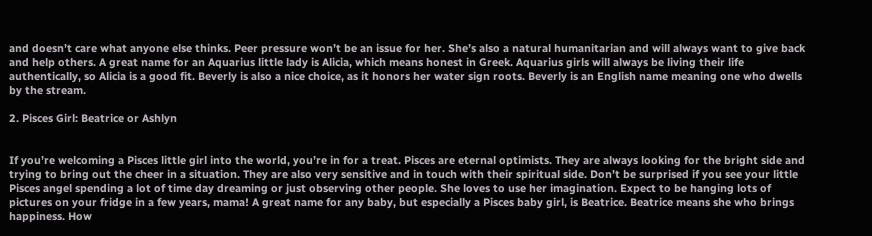and doesn’t care what anyone else thinks. Peer pressure won’t be an issue for her. She’s also a natural humanitarian and will always want to give back and help others. A great name for an Aquarius little lady is Alicia, which means honest in Greek. Aquarius girls will always be living their life authentically, so Alicia is a good fit. Beverly is also a nice choice, as it honors her water sign roots. Beverly is an English name meaning one who dwells by the stream.

2. Pisces Girl: Beatrice or Ashlyn


If you’re welcoming a Pisces little girl into the world, you’re in for a treat. Pisces are eternal optimists. They are always looking for the bright side and trying to bring out the cheer in a situation. They are also very sensitive and in touch with their spiritual side. Don’t be surprised if you see your little Pisces angel spending a lot of time day dreaming or just observing other people. She loves to use her imagination. Expect to be hanging lots of pictures on your fridge in a few years, mama! A great name for any baby, but especially a Pisces baby girl, is Beatrice. Beatrice means she who brings happiness. How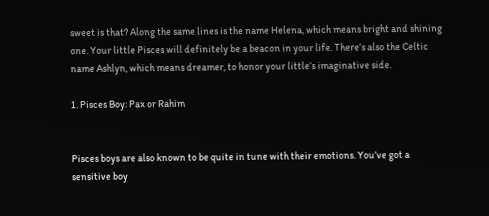sweet is that? Along the same lines is the name Helena, which means bright and shining one. Your little Pisces will definitely be a beacon in your life. There’s also the Celtic name Ashlyn, which means dreamer, to honor your little’s imaginative side.

1. Pisces Boy: Pax or Rahim


Pisces boys are also known to be quite in tune with their emotions. You’ve got a sensitive boy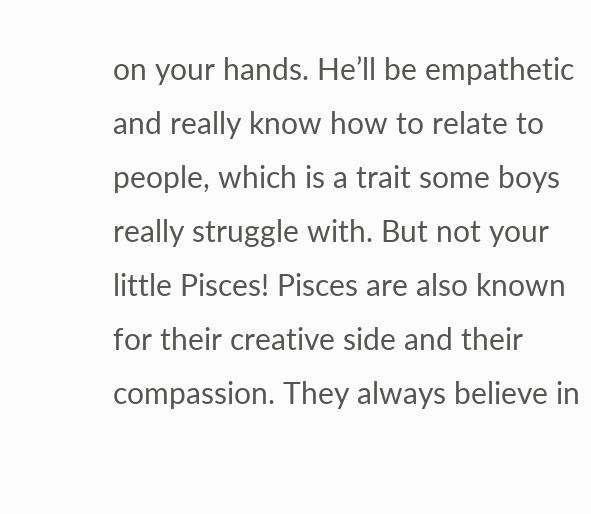on your hands. He’ll be empathetic and really know how to relate to people, which is a trait some boys really struggle with. But not your little Pisces! Pisces are also known for their creative side and their compassion. They always believe in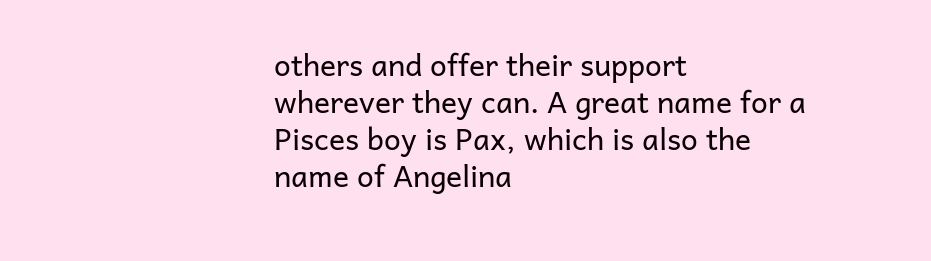others and offer their support wherever they can. A great name for a Pisces boy is Pax, which is also the name of Angelina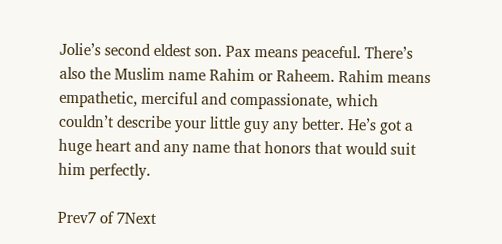Jolie’s second eldest son. Pax means peaceful. There’s also the Muslim name Rahim or Raheem. Rahim means empathetic, merciful and compassionate, which couldn’t describe your little guy any better. He’s got a huge heart and any name that honors that would suit him perfectly.

Prev7 of 7Next